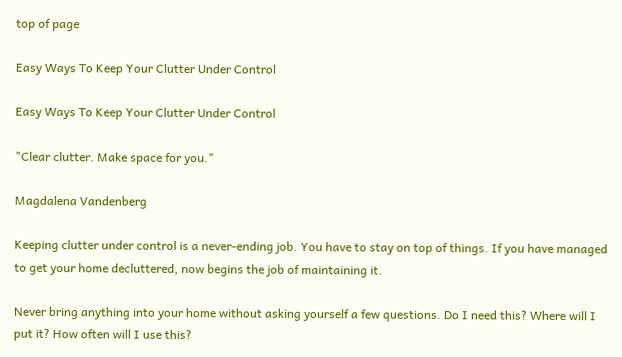top of page

Easy Ways To Keep Your Clutter Under Control

Easy Ways To Keep Your Clutter Under Control

"Clear clutter. Make space for you."

Magdalena Vandenberg

Keeping clutter under control is a never-ending job. You have to stay on top of things. If you have managed to get your home decluttered, now begins the job of maintaining it.

Never bring anything into your home without asking yourself a few questions. Do I need this? Where will I put it? How often will I use this?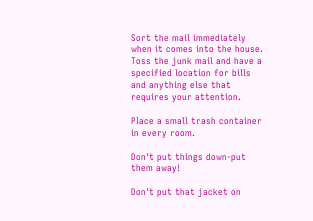Sort the mail immediately when it comes into the house. Toss the junk mail and have a specified location for bills and anything else that requires your attention.

Place a small trash container in every room.

Don't put things down-put them away!

Don't put that jacket on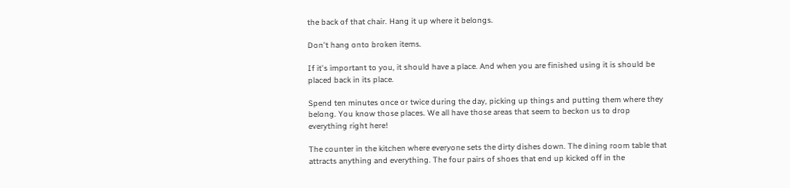the back of that chair. Hang it up where it belongs.

Don't hang onto broken items.

If it's important to you, it should have a place. And when you are finished using it is should be placed back in its place.

Spend ten minutes once or twice during the day, picking up things and putting them where they belong. You know those places. We all have those areas that seem to beckon us to drop everything right here!

The counter in the kitchen where everyone sets the dirty dishes down. The dining room table that attracts anything and everything. The four pairs of shoes that end up kicked off in the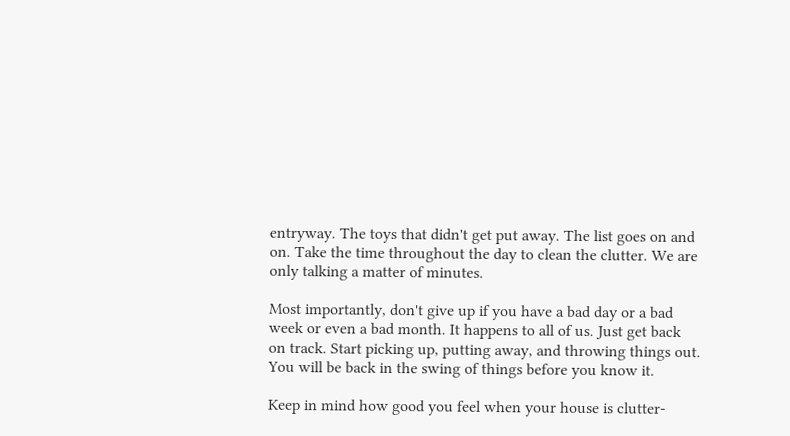entryway. The toys that didn't get put away. The list goes on and on. Take the time throughout the day to clean the clutter. We are only talking a matter of minutes.

Most importantly, don't give up if you have a bad day or a bad week or even a bad month. It happens to all of us. Just get back on track. Start picking up, putting away, and throwing things out. You will be back in the swing of things before you know it.

Keep in mind how good you feel when your house is clutter-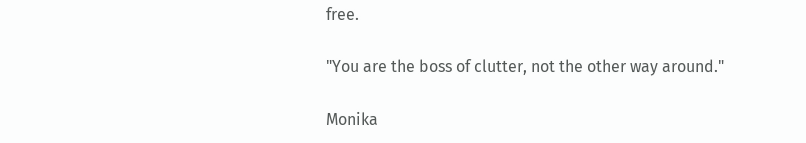free.

"You are the boss of clutter, not the other way around."

Monika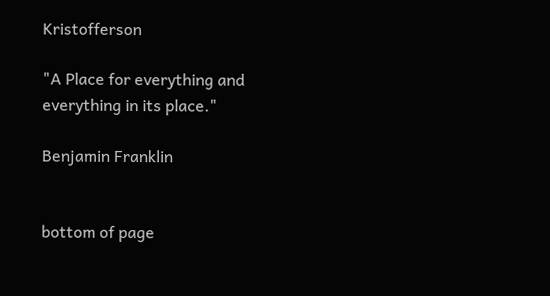Kristofferson

"A Place for everything and everything in its place."

Benjamin Franklin


bottom of page